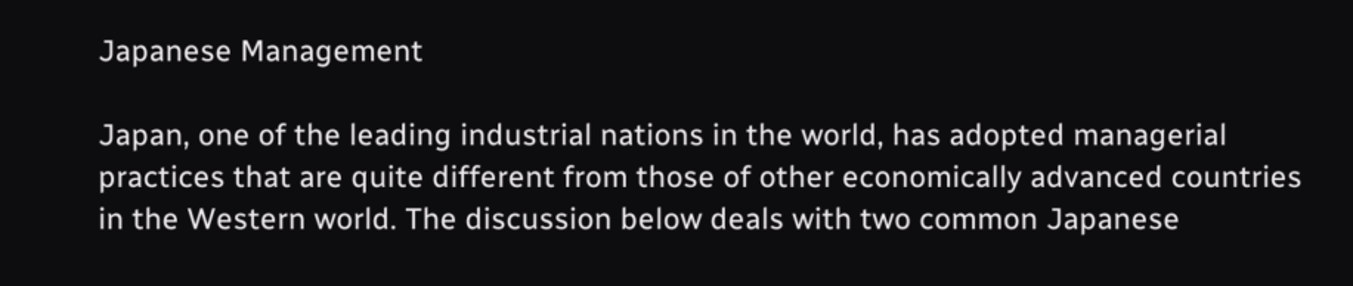Japanese Management

Japan, one of the leading industrial nations in the world, has adopted managerial practices that are quite different from those of other economically advanced countries in the Western world. The discussion below deals with two common Japanese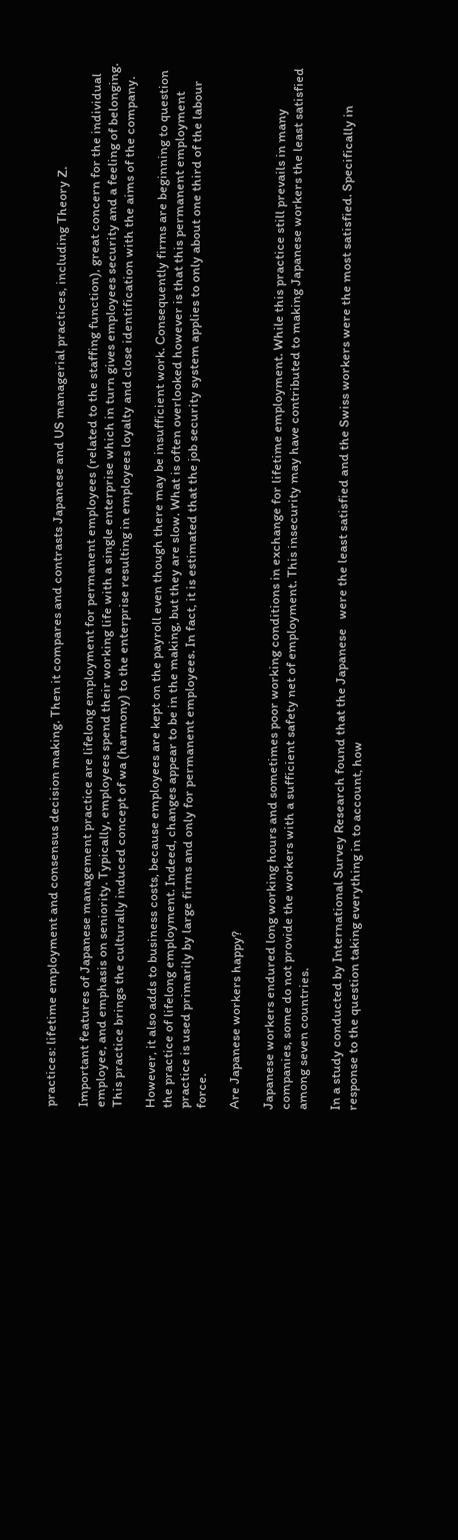practices: lifetime employment and consensus decision making. Then it compares and contrasts Japanese and US managerial practices, including Theory Z.

Important features of Japanese management practice are lifelong employment for permanent employees (related to the staffing function), great concern for the individual employee, and emphasis on seniority. Typically, employees spend their working life with a single enterprise which in turn gives employees security and a feeling of belonging. This practice brings the culturally induced concept of wa (harmony) to the enterprise resulting in employees loyalty and close identification with the aims of the company.

However, it also adds to business costs, because employees are kept on the payroll even though there may be insufficient work. Consequently firms are beginning to question the practice of lifelong employment. Indeed, changes appear to be in the making, but they are slow. What is often overlooked however is that this permanent employment practice is used primarily by large firms and only for permanent employees. In fact, it is estimated that the job security system applies to only about one third of the labour force.

Are Japanese workers happy?

Japanese workers endured long working hours and sometimes poor working conditions in exchange for lifetime employment. While this practice still prevails in many companies, some do not provide the workers with a sufficient safety net of employment. This insecurity may have contributed to making Japanese workers the least satisfied among seven countries.

In a study conducted by International Survey Research found that the Japanese   were the least satisfied and the Swiss workers were the most satisfied. Specifically in response to the question taking everything in to account, how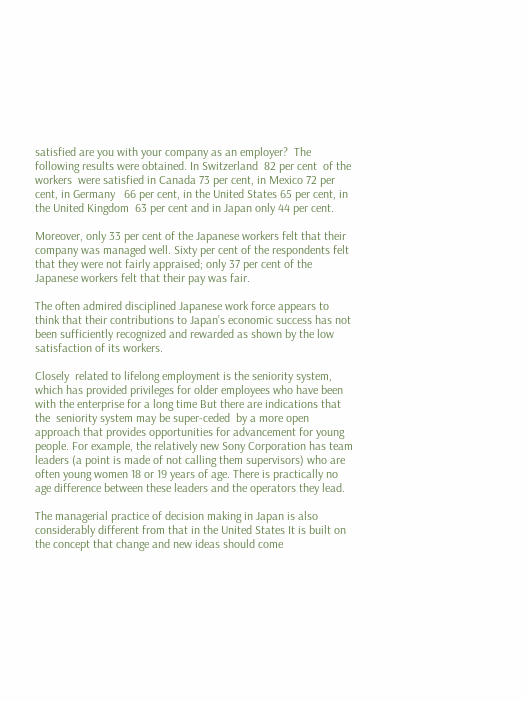satisfied are you with your company as an employer?  The following results were obtained. In Switzerland  82 per cent  of the workers  were satisfied in Canada 73 per cent, in Mexico 72 per cent, in Germany   66 per cent, in the United States 65 per cent, in the United Kingdom  63 per cent and in Japan only 44 per cent.

Moreover, only 33 per cent of the Japanese workers felt that their company was managed well. Sixty per cent of the respondents felt that they were not fairly appraised; only 37 per cent of the Japanese workers felt that their pay was fair.

The often admired disciplined Japanese work force appears to think that their contributions to Japan’s economic success has not been sufficiently recognized and rewarded as shown by the low satisfaction of its workers.

Closely  related to lifelong employment is the seniority system, which has provided privileges for older employees who have been with the enterprise for a long time But there are indications that the  seniority system may be super-ceded  by a more open approach that provides opportunities for advancement for young people. For example, the relatively new Sony Corporation has team leaders (a point is made of not calling them supervisors) who are often young women 18 or 19 years of age. There is practically no age difference between these leaders and the operators they lead.

The managerial practice of decision making in Japan is also considerably different from that in the United States It is built on the concept that change and new ideas should come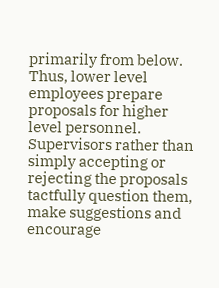primarily from below. Thus, lower level employees prepare proposals for higher level personnel. Supervisors rather than simply accepting or rejecting the proposals tactfully question them, make suggestions and encourage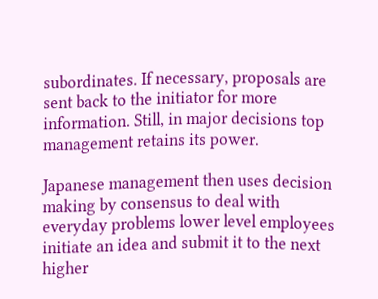subordinates. If necessary, proposals are sent back to the initiator for more information. Still, in major decisions top management retains its power.

Japanese management then uses decision making by consensus to deal with everyday problems lower level employees initiate an idea and submit it to the next higher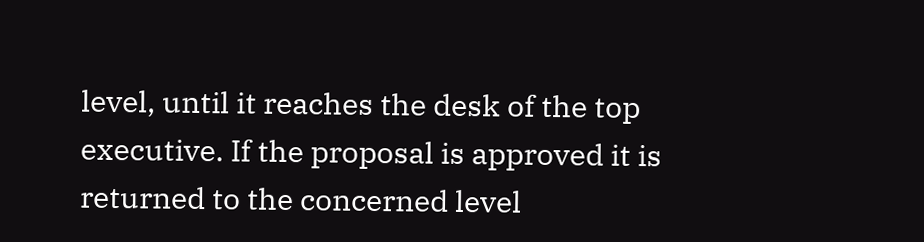level, until it reaches the desk of the top executive. If the proposal is approved it is returned to the concerned level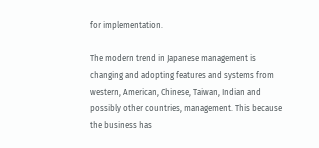for implementation.

The modern trend in Japanese management is changing and adopting features and systems from western, American, Chinese, Taiwan, Indian and possibly other countries, management. This because the business has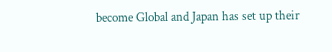become Global and Japan has set up their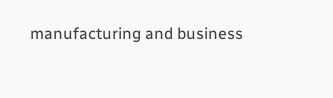manufacturing and business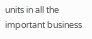units in all the important business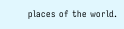places of the world.